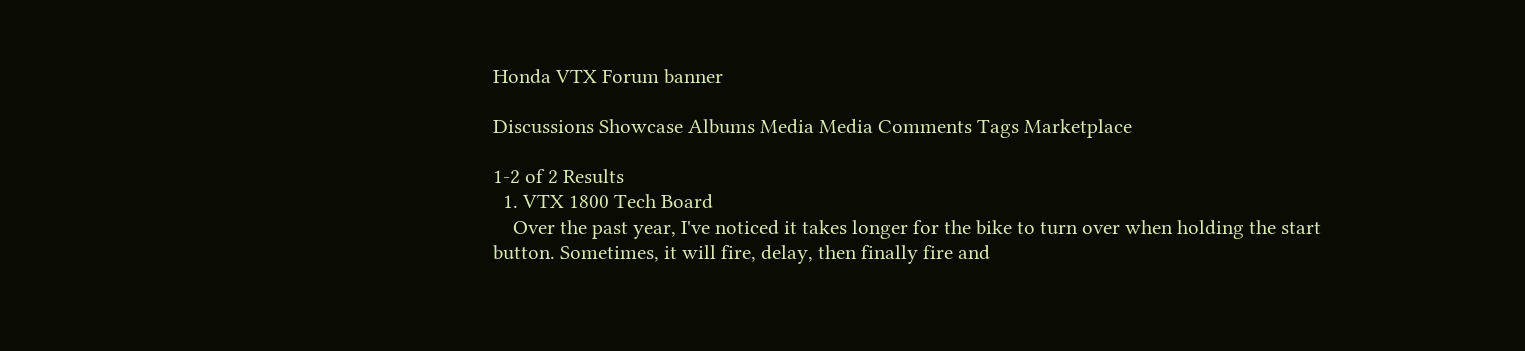Honda VTX Forum banner

Discussions Showcase Albums Media Media Comments Tags Marketplace

1-2 of 2 Results
  1. VTX 1800 Tech Board
    Over the past year, I've noticed it takes longer for the bike to turn over when holding the start button. Sometimes, it will fire, delay, then finally fire and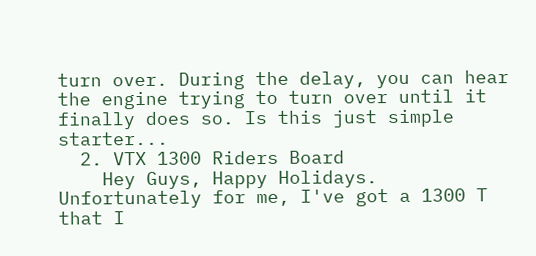turn over. During the delay, you can hear the engine trying to turn over until it finally does so. Is this just simple starter...
  2. VTX 1300 Riders Board
    Hey Guys, Happy Holidays. Unfortunately for me, I've got a 1300 T that I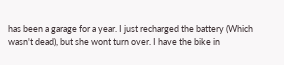has been a garage for a year. I just recharged the battery (Which wasn't dead), but she wont turn over. I have the bike in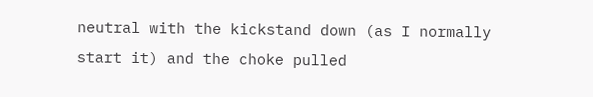neutral with the kickstand down (as I normally start it) and the choke pulled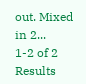out. Mixed in 2...
1-2 of 2 Results